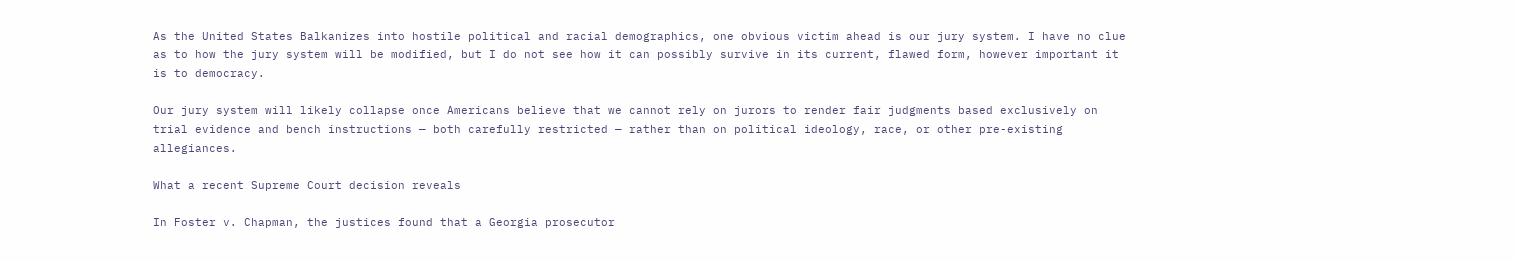As the United States Balkanizes into hostile political and racial demographics, one obvious victim ahead is our jury system. I have no clue as to how the jury system will be modified, but I do not see how it can possibly survive in its current, flawed form, however important it is to democracy.

Our jury system will likely collapse once Americans believe that we cannot rely on jurors to render fair judgments based exclusively on trial evidence and bench instructions — both carefully restricted — rather than on political ideology, race, or other pre-existing allegiances.

What a recent Supreme Court decision reveals

In Foster v. Chapman, the justices found that a Georgia prosecutor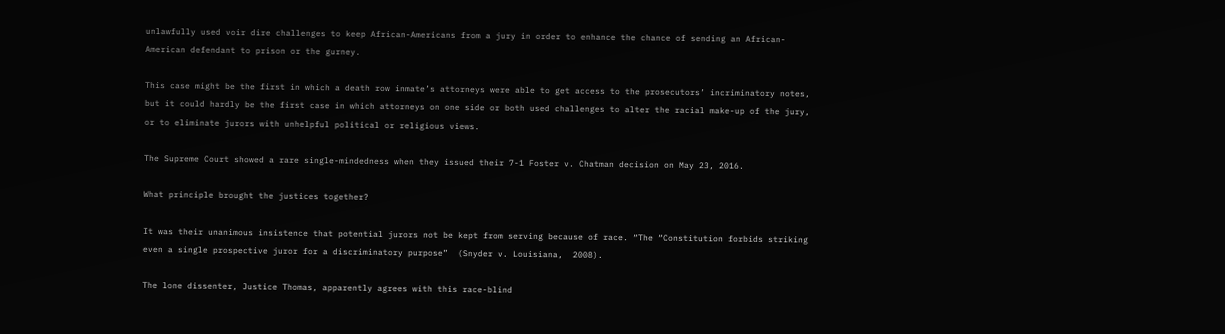unlawfully used voir dire challenges to keep African-Americans from a jury in order to enhance the chance of sending an African-American defendant to prison or the gurney.

This case might be the first in which a death row inmate’s attorneys were able to get access to the prosecutors’ incriminatory notes, but it could hardly be the first case in which attorneys on one side or both used challenges to alter the racial make-up of the jury, or to eliminate jurors with unhelpful political or religious views.

The Supreme Court showed a rare single-mindedness when they issued their 7-1 Foster v. Chatman decision on May 23, 2016.

What principle brought the justices together?

It was their unanimous insistence that potential jurors not be kept from serving because of race. “The “Constitution forbids striking even a single prospective juror for a discriminatory purpose”  (Snyder v. Louisiana,  2008).

The lone dissenter, Justice Thomas, apparently agrees with this race-blind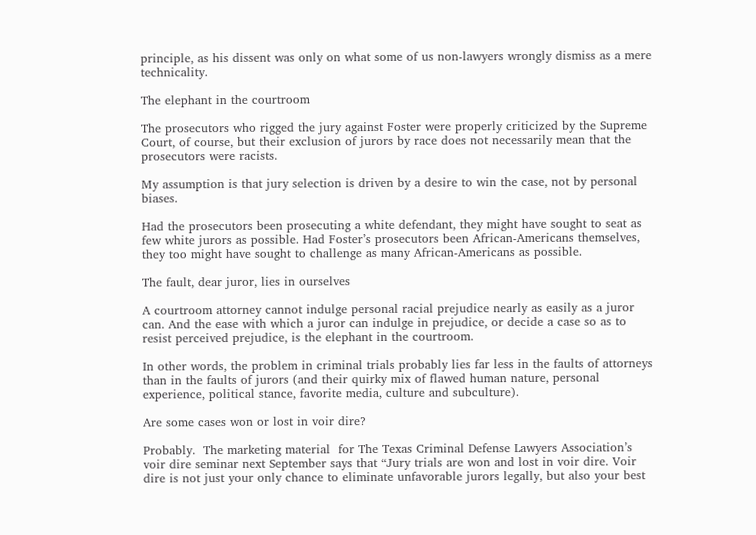principle, as his dissent was only on what some of us non-lawyers wrongly dismiss as a mere technicality.

The elephant in the courtroom

The prosecutors who rigged the jury against Foster were properly criticized by the Supreme Court, of course, but their exclusion of jurors by race does not necessarily mean that the prosecutors were racists.

My assumption is that jury selection is driven by a desire to win the case, not by personal biases.

Had the prosecutors been prosecuting a white defendant, they might have sought to seat as few white jurors as possible. Had Foster’s prosecutors been African-Americans themselves, they too might have sought to challenge as many African-Americans as possible.

The fault, dear juror, lies in ourselves

A courtroom attorney cannot indulge personal racial prejudice nearly as easily as a juror can. And the ease with which a juror can indulge in prejudice, or decide a case so as to resist perceived prejudice, is the elephant in the courtroom.

In other words, the problem in criminal trials probably lies far less in the faults of attorneys than in the faults of jurors (and their quirky mix of flawed human nature, personal experience, political stance, favorite media, culture and subculture).

Are some cases won or lost in voir dire?

Probably.  The marketing material  for The Texas Criminal Defense Lawyers Association’s voir dire seminar next September says that “Jury trials are won and lost in voir dire. Voir dire is not just your only chance to eliminate unfavorable jurors legally, but also your best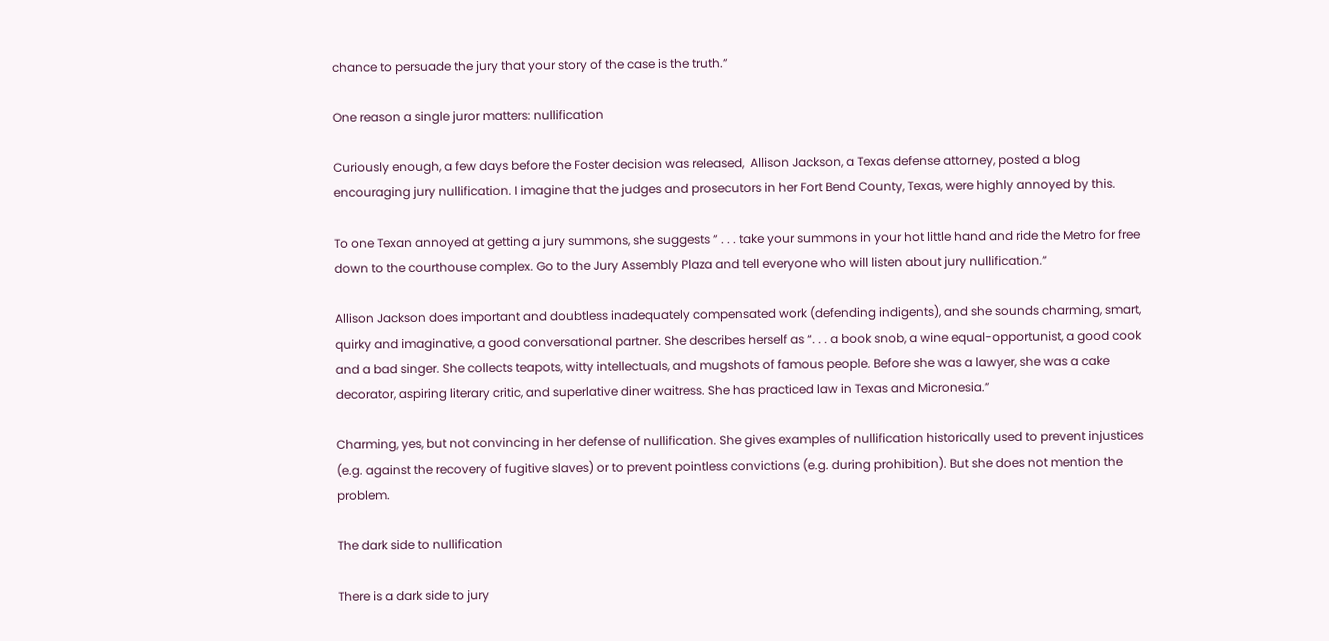chance to persuade the jury that your story of the case is the truth.”

One reason a single juror matters: nullification

Curiously enough, a few days before the Foster decision was released,  Allison Jackson, a Texas defense attorney, posted a blog encouraging jury nullification. I imagine that the judges and prosecutors in her Fort Bend County, Texas, were highly annoyed by this.

To one Texan annoyed at getting a jury summons, she suggests ” . . . take your summons in your hot little hand and ride the Metro for free down to the courthouse complex. Go to the Jury Assembly Plaza and tell everyone who will listen about jury nullification.”

Allison Jackson does important and doubtless inadequately compensated work (defending indigents), and she sounds charming, smart, quirky and imaginative, a good conversational partner. She describes herself as “. . . a book snob, a wine equal-opportunist, a good cook and a bad singer. She collects teapots, witty intellectuals, and mugshots of famous people. Before she was a lawyer, she was a cake decorator, aspiring literary critic, and superlative diner waitress. She has practiced law in Texas and Micronesia.”

Charming, yes, but not convincing in her defense of nullification. She gives examples of nullification historically used to prevent injustices  (e.g. against the recovery of fugitive slaves) or to prevent pointless convictions (e.g. during prohibition). But she does not mention the problem.

The dark side to nullification

There is a dark side to jury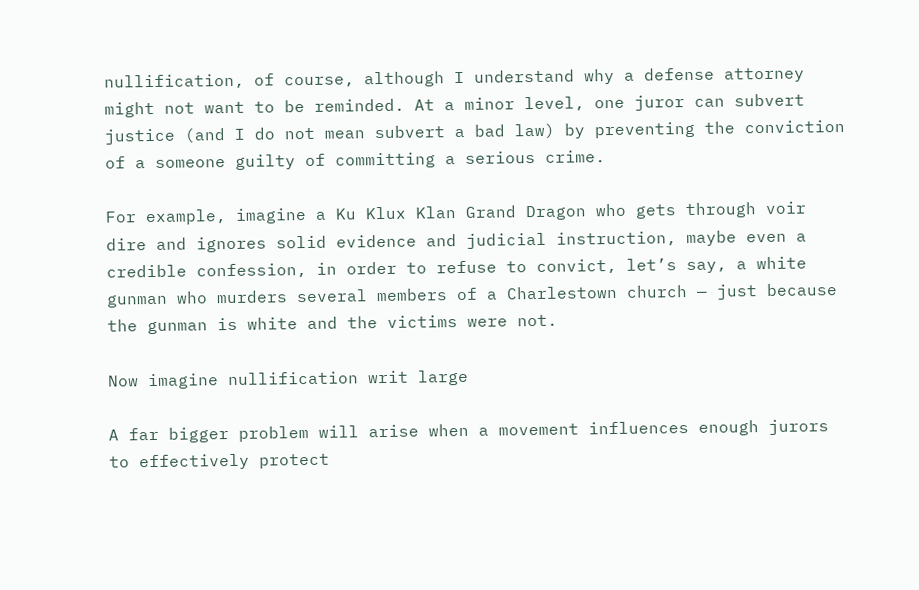nullification, of course, although I understand why a defense attorney might not want to be reminded. At a minor level, one juror can subvert justice (and I do not mean subvert a bad law) by preventing the conviction of a someone guilty of committing a serious crime.

For example, imagine a Ku Klux Klan Grand Dragon who gets through voir dire and ignores solid evidence and judicial instruction, maybe even a credible confession, in order to refuse to convict, let’s say, a white gunman who murders several members of a Charlestown church — just because the gunman is white and the victims were not.

Now imagine nullification writ large

A far bigger problem will arise when a movement influences enough jurors to effectively protect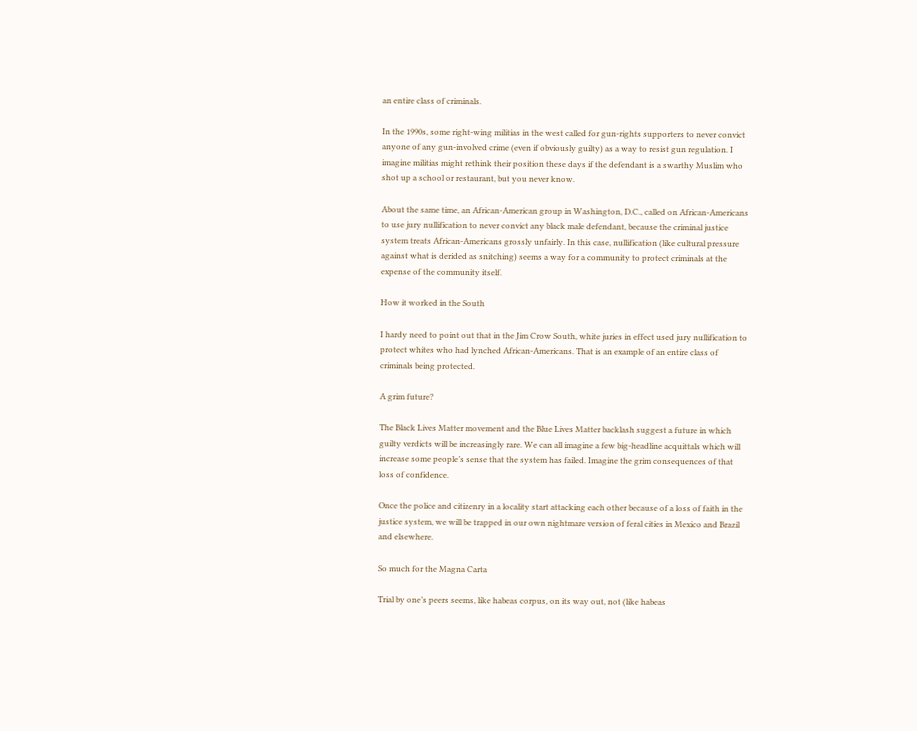an entire class of criminals.

In the 1990s, some right-wing militias in the west called for gun-rights supporters to never convict anyone of any gun-involved crime (even if obviously guilty) as a way to resist gun regulation. I imagine militias might rethink their position these days if the defendant is a swarthy Muslim who shot up a school or restaurant, but you never know.

About the same time, an African-American group in Washington, D.C., called on African-Americans to use jury nullification to never convict any black male defendant, because the criminal justice system treats African-Americans grossly unfairly. In this case, nullification (like cultural pressure against what is derided as snitching) seems a way for a community to protect criminals at the expense of the community itself.

How it worked in the South

I hardy need to point out that in the Jim Crow South, white juries in effect used jury nullification to protect whites who had lynched African-Americans. That is an example of an entire class of criminals being protected.

A grim future?

The Black Lives Matter movement and the Blue Lives Matter backlash suggest a future in which guilty verdicts will be increasingly rare. We can all imagine a few big-headline acquittals which will increase some people’s sense that the system has failed. Imagine the grim consequences of that loss of confidence.

Once the police and citizenry in a locality start attacking each other because of a loss of faith in the justice system, we will be trapped in our own nightmare version of feral cities in Mexico and Brazil and elsewhere.

So much for the Magna Carta

Trial by one’s peers seems, like habeas corpus, on its way out, not (like habeas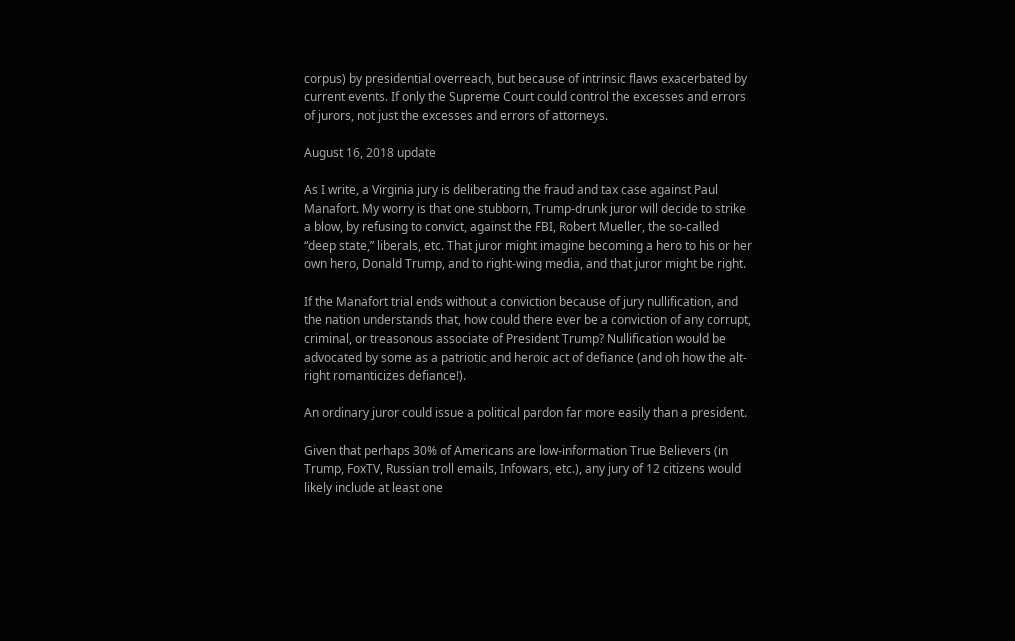corpus) by presidential overreach, but because of intrinsic flaws exacerbated by current events. If only the Supreme Court could control the excesses and errors of jurors, not just the excesses and errors of attorneys.

August 16, 2018 update

As I write, a Virginia jury is deliberating the fraud and tax case against Paul Manafort. My worry is that one stubborn, Trump-drunk juror will decide to strike a blow, by refusing to convict, against the FBI, Robert Mueller, the so-called “deep state,” liberals, etc. That juror might imagine becoming a hero to his or her own hero, Donald Trump, and to right-wing media, and that juror might be right.

If the Manafort trial ends without a conviction because of jury nullification, and the nation understands that, how could there ever be a conviction of any corrupt, criminal, or treasonous associate of President Trump? Nullification would be advocated by some as a patriotic and heroic act of defiance (and oh how the alt-right romanticizes defiance!).

An ordinary juror could issue a political pardon far more easily than a president.

Given that perhaps 30% of Americans are low-information True Believers (in Trump, FoxTV, Russian troll emails, Infowars, etc.), any jury of 12 citizens would likely include at least one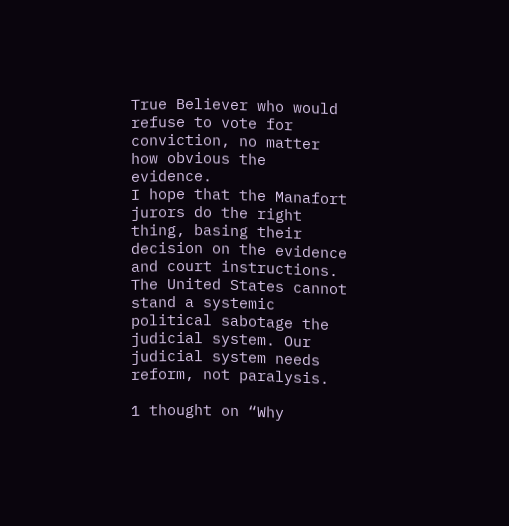True Believer who would refuse to vote for conviction, no matter how obvious the evidence.
I hope that the Manafort jurors do the right thing, basing their decision on the evidence and court instructions. The United States cannot stand a systemic political sabotage the judicial system. Our judicial system needs reform, not paralysis.

1 thought on “Why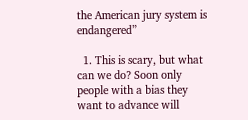the American jury system is endangered”

  1. This is scary, but what can we do? Soon only people with a bias they want to advance will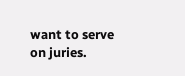want to serve on juries.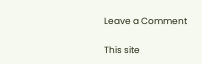Leave a Comment

This site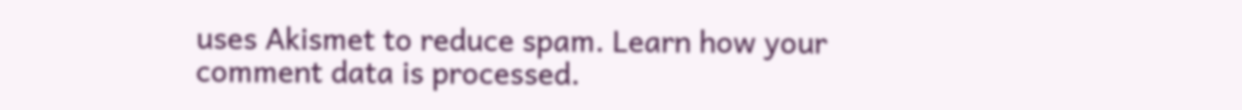uses Akismet to reduce spam. Learn how your comment data is processed.